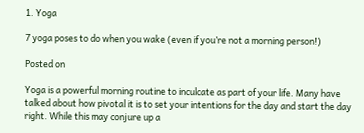1. Yoga

7 yoga poses to do when you wake (even if you’re not a morning person!)

Posted on

Yoga is a powerful morning routine to inculcate as part of your life. Many have talked about how pivotal it is to set your intentions for the day and start the day right. While this may conjure up a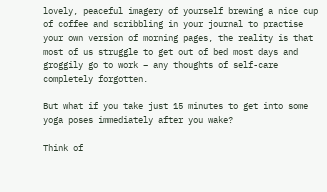lovely, peaceful imagery of yourself brewing a nice cup of coffee and scribbling in your journal to practise your own version of morning pages, the reality is that most of us struggle to get out of bed most days and groggily go to work – any thoughts of self-care completely forgotten.

But what if you take just 15 minutes to get into some yoga poses immediately after you wake?

Think of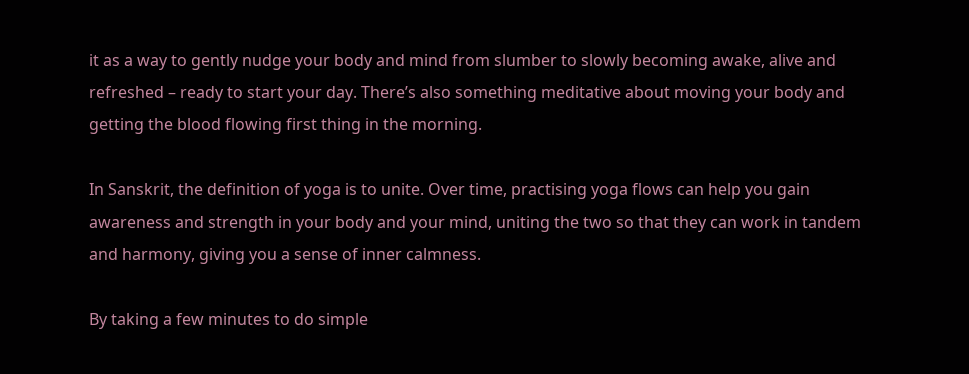it as a way to gently nudge your body and mind from slumber to slowly becoming awake, alive and refreshed – ready to start your day. There’s also something meditative about moving your body and getting the blood flowing first thing in the morning.

In Sanskrit, the definition of yoga is to unite. Over time, practising yoga flows can help you gain awareness and strength in your body and your mind, uniting the two so that they can work in tandem and harmony, giving you a sense of inner calmness.

By taking a few minutes to do simple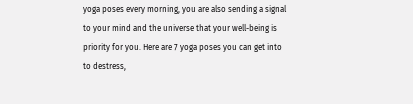yoga poses every morning, you are also sending a signal to your mind and the universe that your well-being is priority for you. Here are 7 yoga poses you can get into to destress,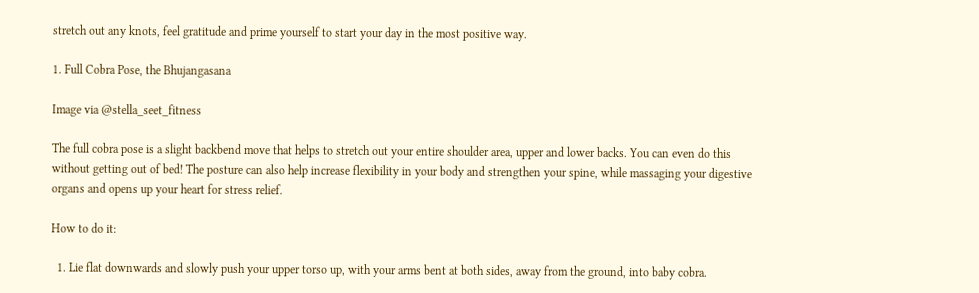stretch out any knots, feel gratitude and prime yourself to start your day in the most positive way.

1. Full Cobra Pose, the Bhujangasana

Image via @stella_seet_fitness

The full cobra pose is a slight backbend move that helps to stretch out your entire shoulder area, upper and lower backs. You can even do this without getting out of bed! The posture can also help increase flexibility in your body and strengthen your spine, while massaging your digestive organs and opens up your heart for stress relief.

How to do it:

  1. Lie flat downwards and slowly push your upper torso up, with your arms bent at both sides, away from the ground, into baby cobra.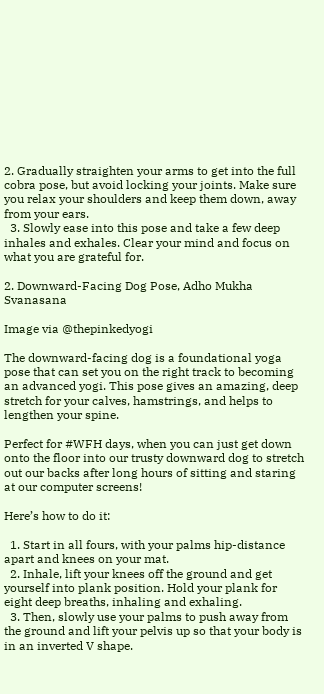2. Gradually straighten your arms to get into the full cobra pose, but avoid locking your joints. Make sure you relax your shoulders and keep them down, away from your ears.
  3. Slowly ease into this pose and take a few deep inhales and exhales. Clear your mind and focus on what you are grateful for.

2. Downward-Facing Dog Pose, Adho Mukha Svanasana

Image via @thepinkedyogi

The downward-facing dog is a foundational yoga pose that can set you on the right track to becoming an advanced yogi. This pose gives an amazing, deep stretch for your calves, hamstrings, and helps to lengthen your spine.

Perfect for #WFH days, when you can just get down onto the floor into our trusty downward dog to stretch out our backs after long hours of sitting and staring at our computer screens!

Here’s how to do it:

  1. Start in all fours, with your palms hip-distance apart and knees on your mat.
  2. Inhale, lift your knees off the ground and get yourself into plank position. Hold your plank for eight deep breaths, inhaling and exhaling.
  3. Then, slowly use your palms to push away from the ground and lift your pelvis up so that your body is in an inverted V shape.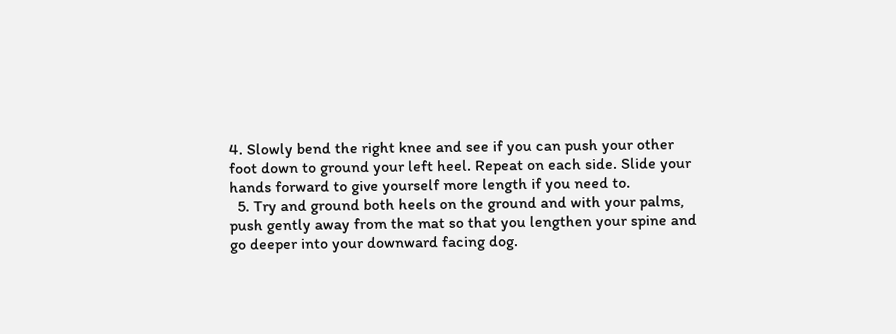4. Slowly bend the right knee and see if you can push your other foot down to ground your left heel. Repeat on each side. Slide your hands forward to give yourself more length if you need to.
  5. Try and ground both heels on the ground and with your palms, push gently away from the mat so that you lengthen your spine and go deeper into your downward facing dog.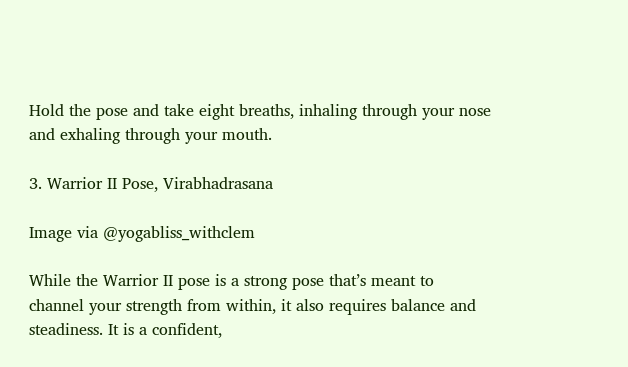Hold the pose and take eight breaths, inhaling through your nose and exhaling through your mouth.

3. Warrior II Pose, Virabhadrasana

Image via @yogabliss_withclem

While the Warrior II pose is a strong pose that’s meant to channel your strength from within, it also requires balance and steadiness. It is a confident,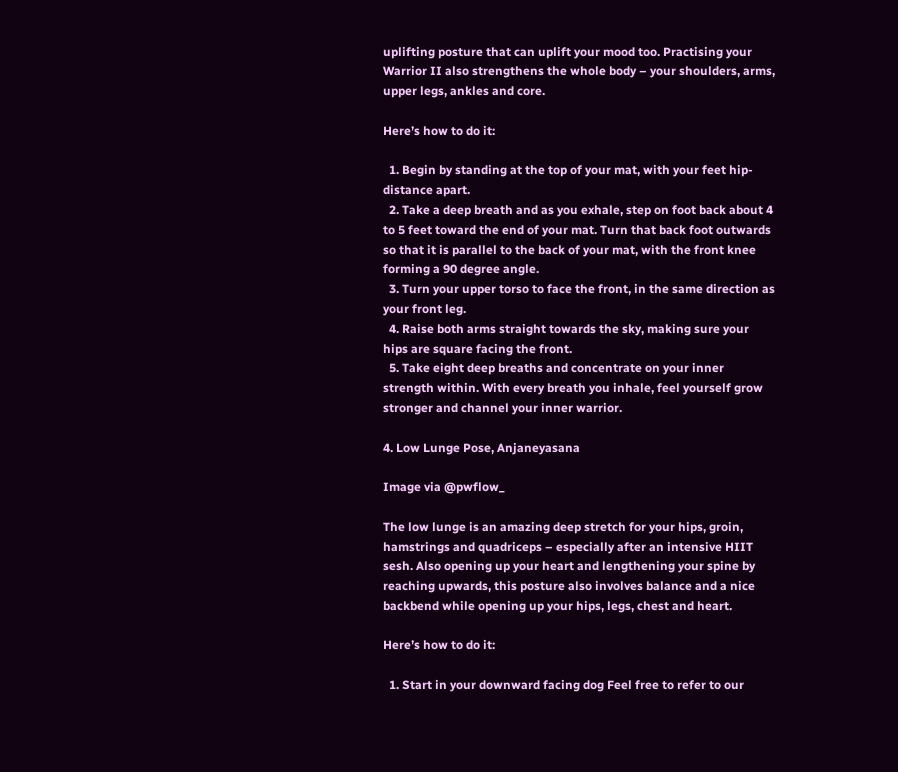uplifting posture that can uplift your mood too. Practising your Warrior II also strengthens the whole body – your shoulders, arms, upper legs, ankles and core.

Here’s how to do it:

  1. Begin by standing at the top of your mat, with your feet hip-distance apart.
  2. Take a deep breath and as you exhale, step on foot back about 4 to 5 feet toward the end of your mat. Turn that back foot outwards so that it is parallel to the back of your mat, with the front knee forming a 90 degree angle.
  3. Turn your upper torso to face the front, in the same direction as your front leg.
  4. Raise both arms straight towards the sky, making sure your hips are square facing the front.
  5. Take eight deep breaths and concentrate on your inner strength within. With every breath you inhale, feel yourself grow stronger and channel your inner warrior.

4. Low Lunge Pose, Anjaneyasana

Image via @pwflow_

The low lunge is an amazing deep stretch for your hips, groin, hamstrings and quadriceps – especially after an intensive HIIT sesh. Also opening up your heart and lengthening your spine by reaching upwards, this posture also involves balance and a nice backbend while opening up your hips, legs, chest and heart.

Here’s how to do it:

  1. Start in your downward facing dog Feel free to refer to our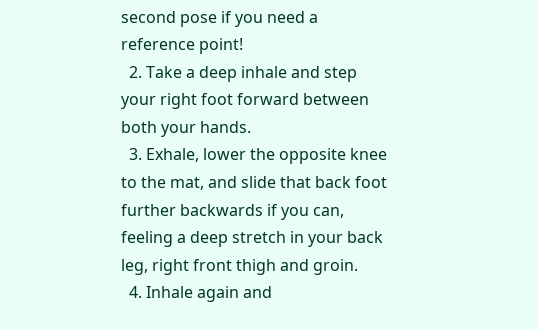second pose if you need a reference point!
  2. Take a deep inhale and step your right foot forward between both your hands.
  3. Exhale, lower the opposite knee to the mat, and slide that back foot further backwards if you can, feeling a deep stretch in your back leg, right front thigh and groin.
  4. Inhale again and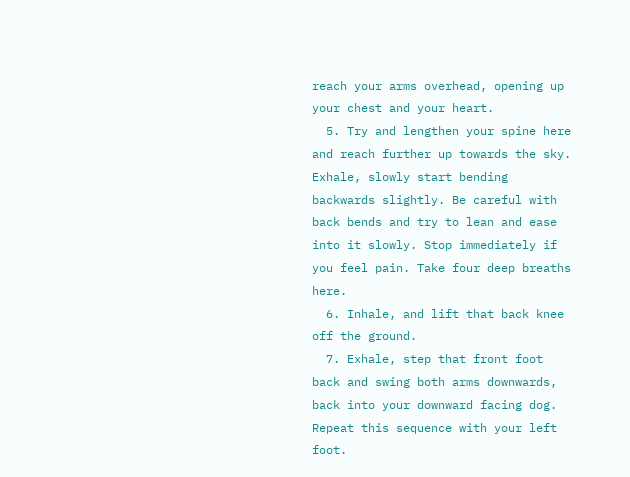reach your arms overhead, opening up your chest and your heart.
  5. Try and lengthen your spine here and reach further up towards the sky. Exhale, slowly start bending backwards slightly. Be careful with back bends and try to lean and ease into it slowly. Stop immediately if you feel pain. Take four deep breaths here.
  6. Inhale, and lift that back knee off the ground.
  7. Exhale, step that front foot back and swing both arms downwards, back into your downward facing dog. Repeat this sequence with your left foot.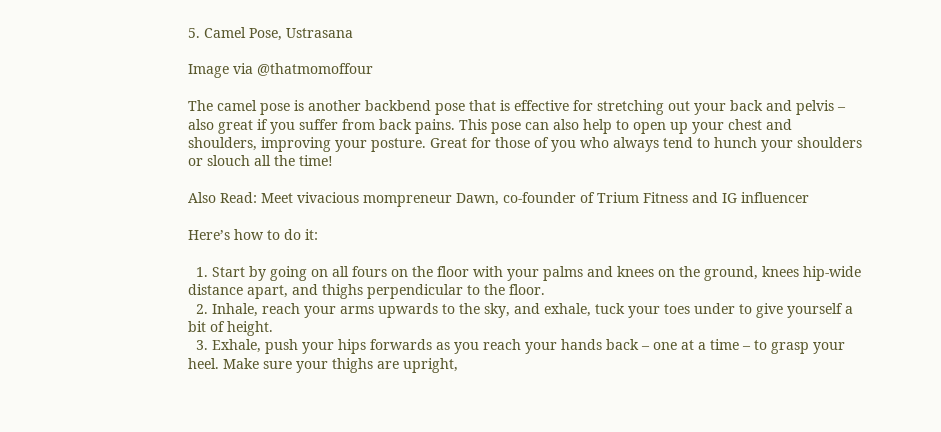5. Camel Pose, Ustrasana

Image via @thatmomoffour

The camel pose is another backbend pose that is effective for stretching out your back and pelvis – also great if you suffer from back pains. This pose can also help to open up your chest and shoulders, improving your posture. Great for those of you who always tend to hunch your shoulders or slouch all the time!

Also Read: Meet vivacious mompreneur Dawn, co-founder of Trium Fitness and IG influencer

Here’s how to do it:

  1. Start by going on all fours on the floor with your palms and knees on the ground, knees hip-wide distance apart, and thighs perpendicular to the floor.
  2. Inhale, reach your arms upwards to the sky, and exhale, tuck your toes under to give yourself a bit of height.
  3. Exhale, push your hips forwards as you reach your hands back – one at a time – to grasp your heel. Make sure your thighs are upright,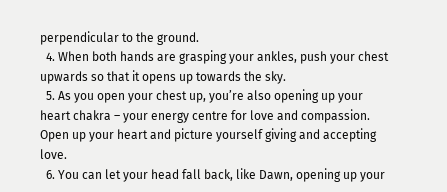perpendicular to the ground.
  4. When both hands are grasping your ankles, push your chest upwards so that it opens up towards the sky.
  5. As you open your chest up, you’re also opening up your heart chakra – your energy centre for love and compassion. Open up your heart and picture yourself giving and accepting love.
  6. You can let your head fall back, like Dawn, opening up your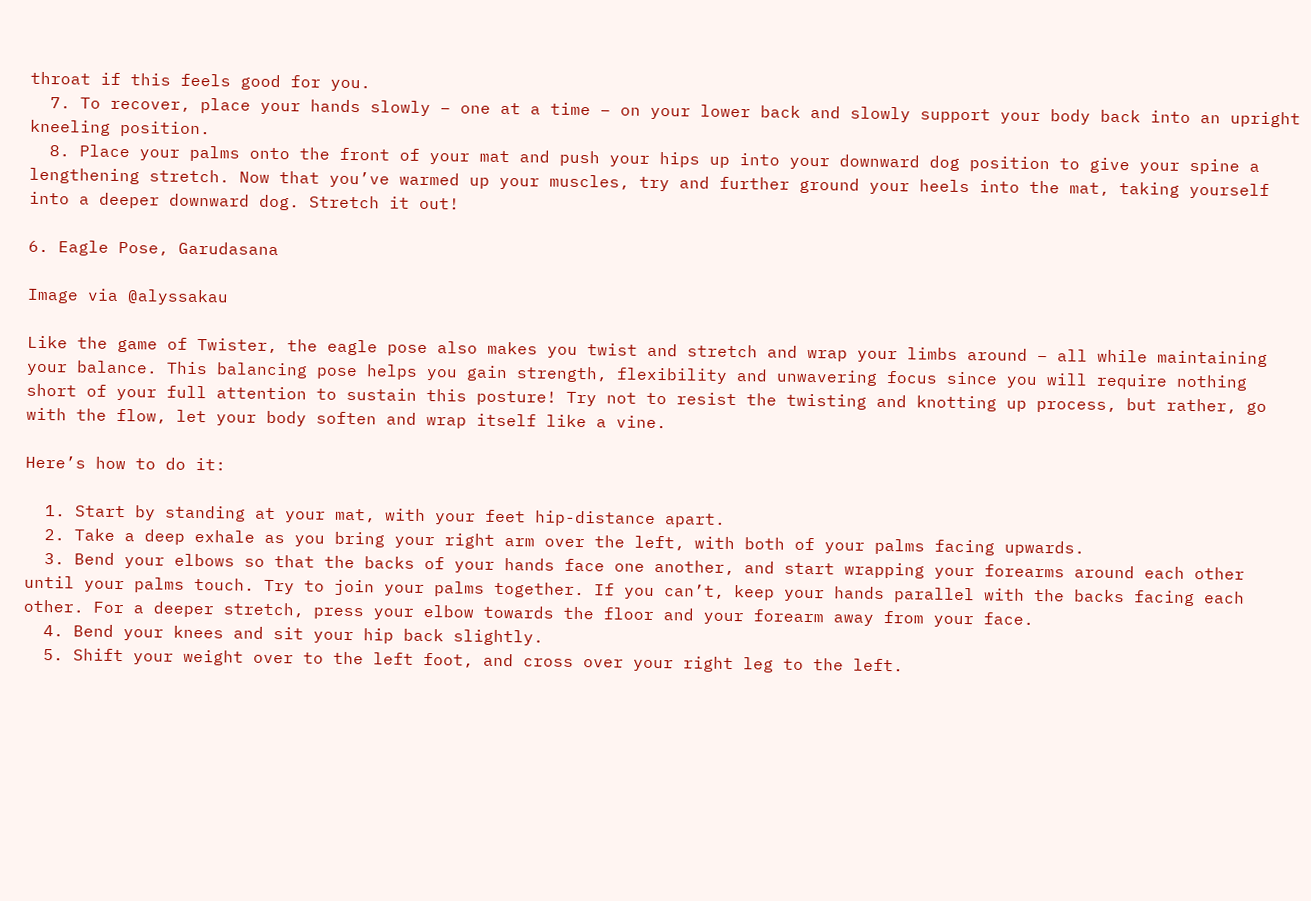throat if this feels good for you.
  7. To recover, place your hands slowly – one at a time – on your lower back and slowly support your body back into an upright kneeling position.
  8. Place your palms onto the front of your mat and push your hips up into your downward dog position to give your spine a lengthening stretch. Now that you’ve warmed up your muscles, try and further ground your heels into the mat, taking yourself into a deeper downward dog. Stretch it out!

6. Eagle Pose, Garudasana

Image via @alyssakau

Like the game of Twister, the eagle pose also makes you twist and stretch and wrap your limbs around – all while maintaining your balance. This balancing pose helps you gain strength, flexibility and unwavering focus since you will require nothing short of your full attention to sustain this posture! Try not to resist the twisting and knotting up process, but rather, go with the flow, let your body soften and wrap itself like a vine.

Here’s how to do it:

  1. Start by standing at your mat, with your feet hip-distance apart.
  2. Take a deep exhale as you bring your right arm over the left, with both of your palms facing upwards.
  3. Bend your elbows so that the backs of your hands face one another, and start wrapping your forearms around each other until your palms touch. Try to join your palms together. If you can’t, keep your hands parallel with the backs facing each other. For a deeper stretch, press your elbow towards the floor and your forearm away from your face.
  4. Bend your knees and sit your hip back slightly.
  5. Shift your weight over to the left foot, and cross over your right leg to the left.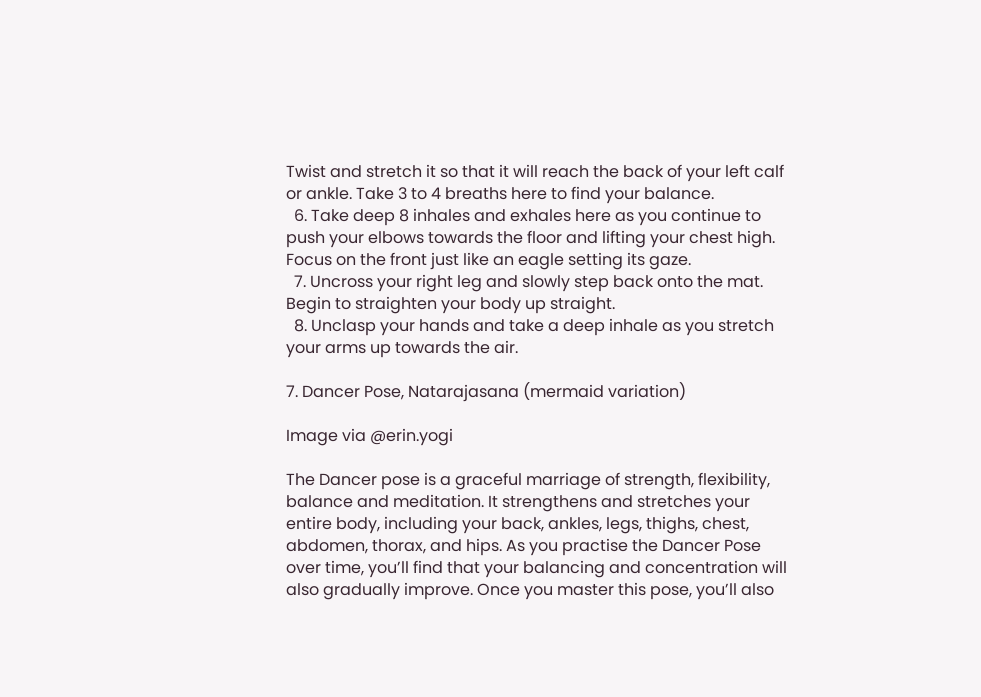Twist and stretch it so that it will reach the back of your left calf or ankle. Take 3 to 4 breaths here to find your balance.
  6. Take deep 8 inhales and exhales here as you continue to push your elbows towards the floor and lifting your chest high. Focus on the front just like an eagle setting its gaze.
  7. Uncross your right leg and slowly step back onto the mat. Begin to straighten your body up straight.
  8. Unclasp your hands and take a deep inhale as you stretch your arms up towards the air.

7. Dancer Pose, Natarajasana (mermaid variation)

Image via @erin.yogi

The Dancer pose is a graceful marriage of strength, flexibility, balance and meditation. It strengthens and stretches your entire body, including your back, ankles, legs, thighs, chest, abdomen, thorax, and hips. As you practise the Dancer Pose over time, you’ll find that your balancing and concentration will also gradually improve. Once you master this pose, you’ll also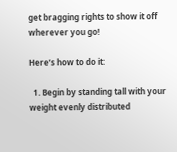get bragging rights to show it off wherever you go!

Here’s how to do it:

  1. Begin by standing tall with your weight evenly distributed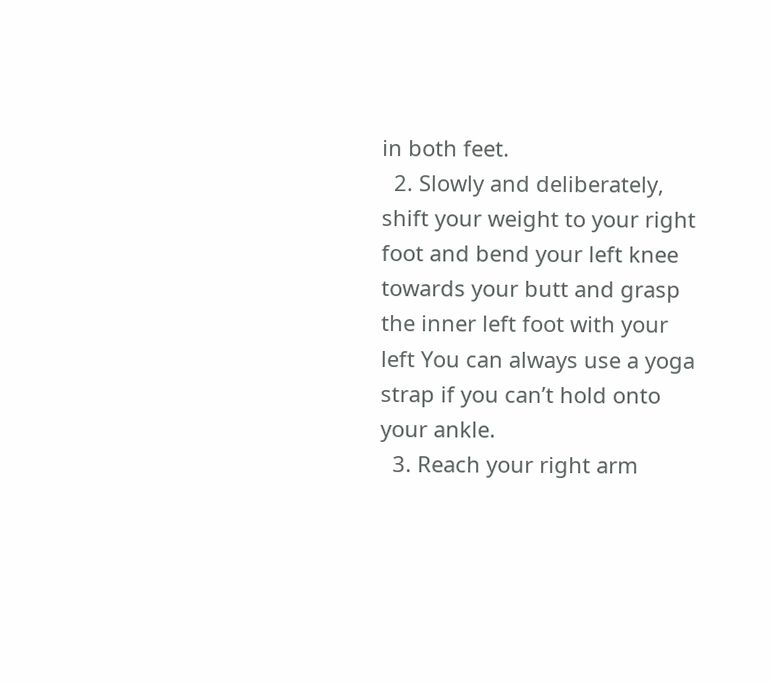in both feet.
  2. Slowly and deliberately, shift your weight to your right foot and bend your left knee towards your butt and grasp the inner left foot with your left You can always use a yoga strap if you can’t hold onto your ankle.
  3. Reach your right arm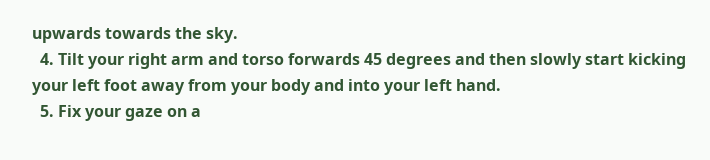upwards towards the sky.
  4. Tilt your right arm and torso forwards 45 degrees and then slowly start kicking your left foot away from your body and into your left hand.
  5. Fix your gaze on a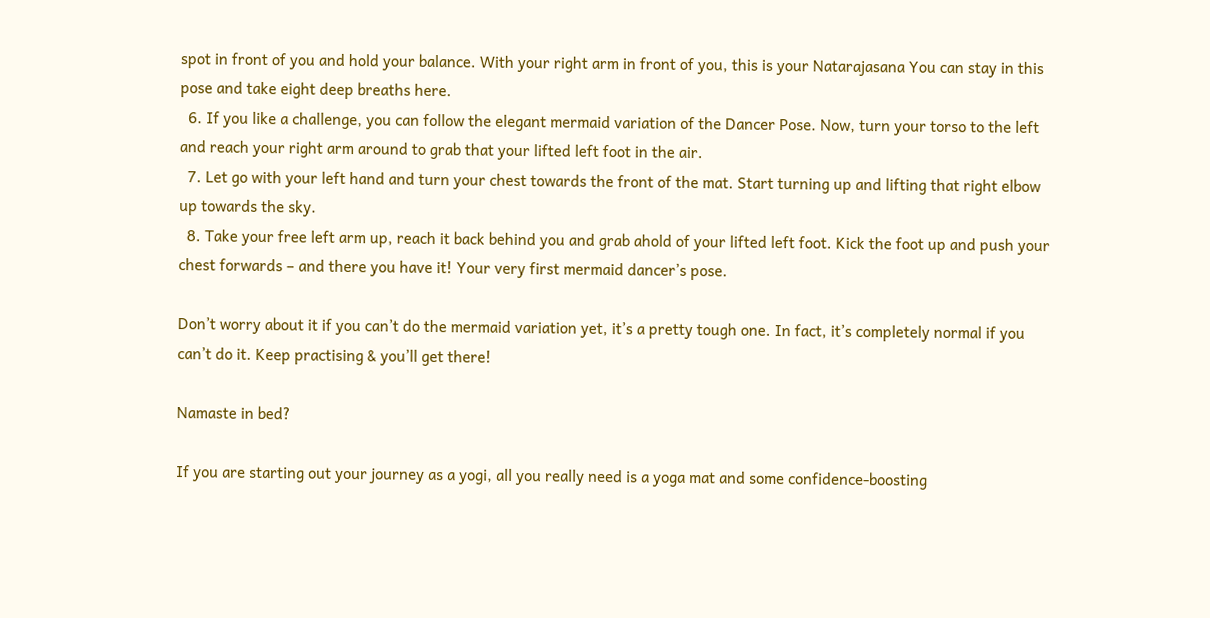spot in front of you and hold your balance. With your right arm in front of you, this is your Natarajasana You can stay in this pose and take eight deep breaths here.
  6. If you like a challenge, you can follow the elegant mermaid variation of the Dancer Pose. Now, turn your torso to the left and reach your right arm around to grab that your lifted left foot in the air.
  7. Let go with your left hand and turn your chest towards the front of the mat. Start turning up and lifting that right elbow up towards the sky.
  8. Take your free left arm up, reach it back behind you and grab ahold of your lifted left foot. Kick the foot up and push your chest forwards – and there you have it! Your very first mermaid dancer’s pose.

Don’t worry about it if you can’t do the mermaid variation yet, it’s a pretty tough one. In fact, it’s completely normal if you can’t do it. Keep practising & you’ll get there!

Namaste in bed?

If you are starting out your journey as a yogi, all you really need is a yoga mat and some confidence-boosting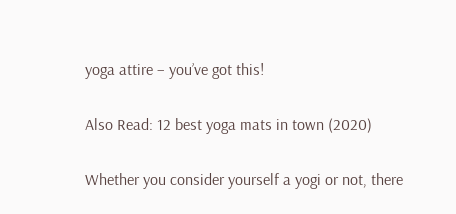yoga attire – you’ve got this!

Also Read: 12 best yoga mats in town (2020)

Whether you consider yourself a yogi or not, there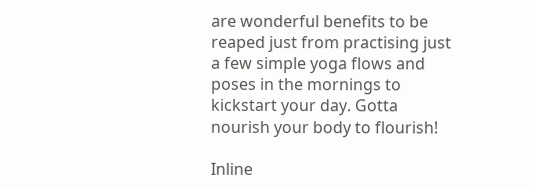are wonderful benefits to be reaped just from practising just a few simple yoga flows and poses in the mornings to kickstart your day. Gotta nourish your body to flourish!

Inline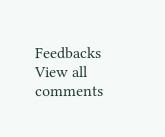Feedbacks
View all comments